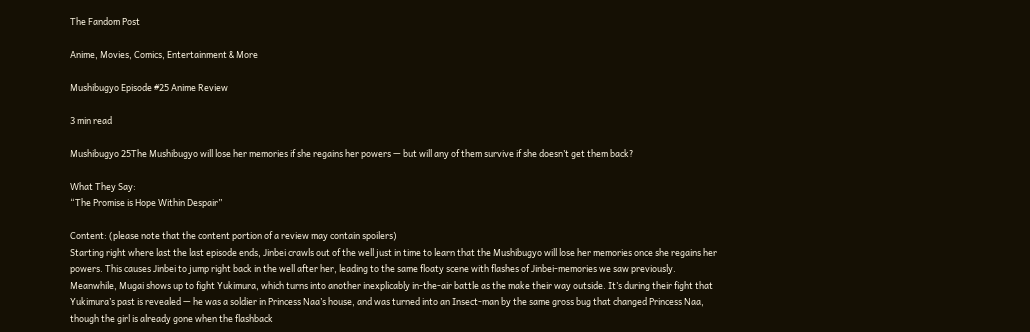The Fandom Post

Anime, Movies, Comics, Entertainment & More

Mushibugyo Episode #25 Anime Review

3 min read

Mushibugyo 25The Mushibugyo will lose her memories if she regains her powers — but will any of them survive if she doesn’t get them back?

What They Say:
“The Promise is Hope Within Despair”

Content: (please note that the content portion of a review may contain spoilers)
Starting right where last the last episode ends, Jinbei crawls out of the well just in time to learn that the Mushibugyo will lose her memories once she regains her powers. This causes Jinbei to jump right back in the well after her, leading to the same floaty scene with flashes of Jinbei-memories we saw previously. Meanwhile, Mugai shows up to fight Yukimura, which turns into another inexplicably in-the-air battle as the make their way outside. It’s during their fight that Yukimura’s past is revealed — he was a soldier in Princess Naa’s house, and was turned into an Insect-man by the same gross bug that changed Princess Naa, though the girl is already gone when the flashback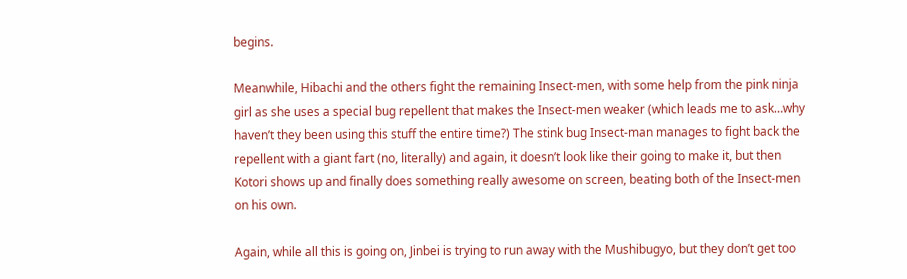begins.

Meanwhile, Hibachi and the others fight the remaining Insect-men, with some help from the pink ninja girl as she uses a special bug repellent that makes the Insect-men weaker (which leads me to ask…why haven’t they been using this stuff the entire time?) The stink bug Insect-man manages to fight back the repellent with a giant fart (no, literally) and again, it doesn’t look like their going to make it, but then Kotori shows up and finally does something really awesome on screen, beating both of the Insect-men on his own.

Again, while all this is going on, Jinbei is trying to run away with the Mushibugyo, but they don’t get too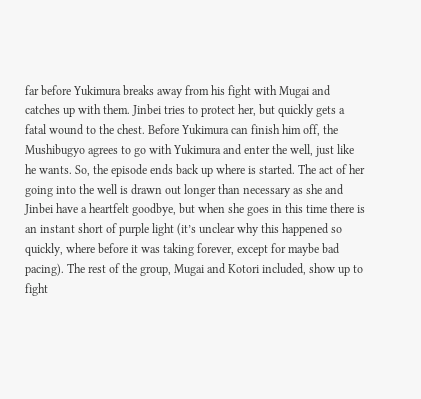far before Yukimura breaks away from his fight with Mugai and catches up with them. Jinbei tries to protect her, but quickly gets a fatal wound to the chest. Before Yukimura can finish him off, the Mushibugyo agrees to go with Yukimura and enter the well, just like he wants. So, the episode ends back up where is started. The act of her going into the well is drawn out longer than necessary as she and Jinbei have a heartfelt goodbye, but when she goes in this time there is an instant short of purple light (it’s unclear why this happened so quickly, where before it was taking forever, except for maybe bad pacing). The rest of the group, Mugai and Kotori included, show up to fight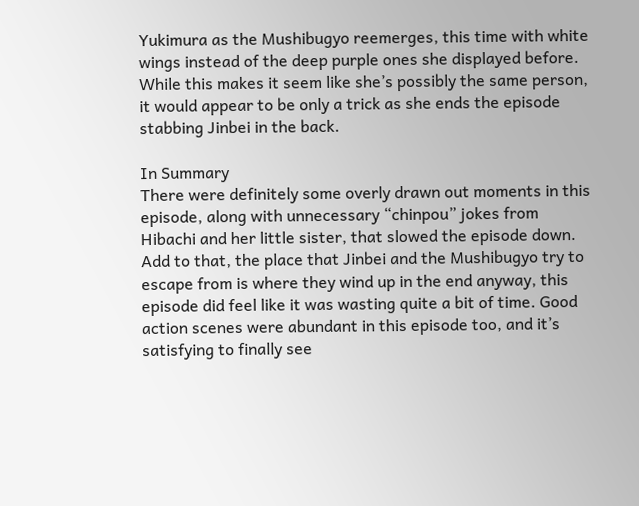Yukimura as the Mushibugyo reemerges, this time with white wings instead of the deep purple ones she displayed before. While this makes it seem like she’s possibly the same person, it would appear to be only a trick as she ends the episode stabbing Jinbei in the back.

In Summary
There were definitely some overly drawn out moments in this episode, along with unnecessary “chinpou” jokes from Hibachi and her little sister, that slowed the episode down. Add to that, the place that Jinbei and the Mushibugyo try to escape from is where they wind up in the end anyway, this episode did feel like it was wasting quite a bit of time. Good action scenes were abundant in this episode too, and it’s satisfying to finally see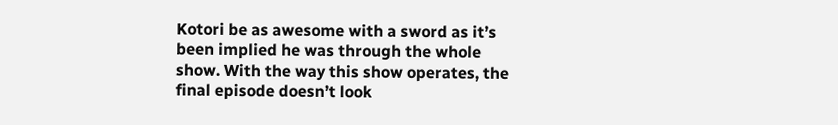Kotori be as awesome with a sword as it’s been implied he was through the whole show. With the way this show operates, the final episode doesn’t look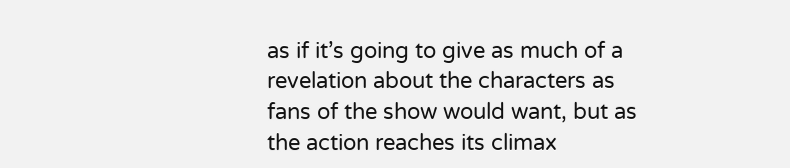as if it’s going to give as much of a revelation about the characters as fans of the show would want, but as the action reaches its climax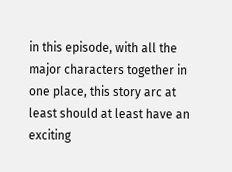in this episode, with all the major characters together in one place, this story arc at least should at least have an exciting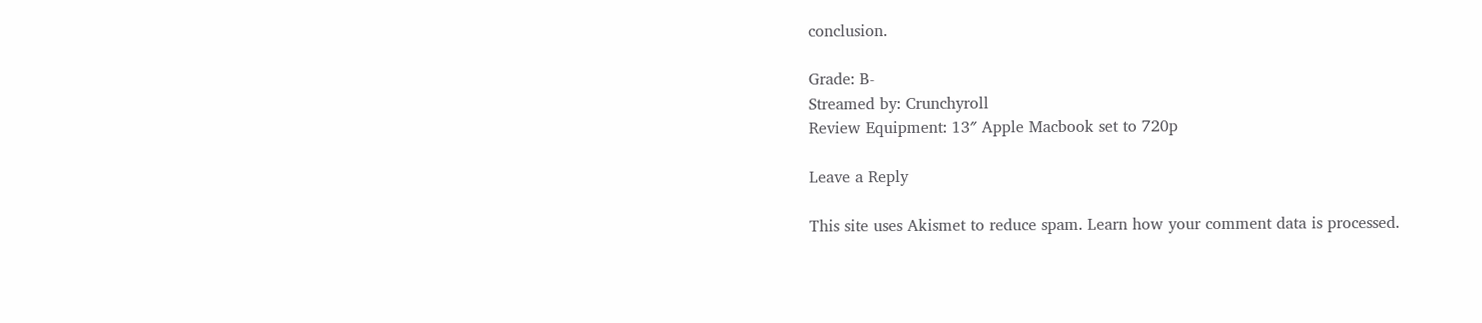conclusion.

Grade: B-
Streamed by: Crunchyroll
Review Equipment: 13″ Apple Macbook set to 720p

Leave a Reply

This site uses Akismet to reduce spam. Learn how your comment data is processed.